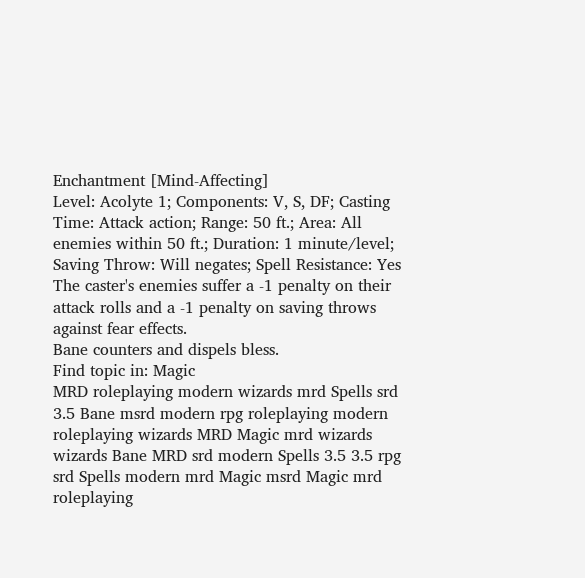Enchantment [Mind-Affecting]
Level: Acolyte 1; Components: V, S, DF; Casting Time: Attack action; Range: 50 ft.; Area: All enemies within 50 ft.; Duration: 1 minute/level; Saving Throw: Will negates; Spell Resistance: Yes
The caster's enemies suffer a -1 penalty on their attack rolls and a -1 penalty on saving throws against fear effects.
Bane counters and dispels bless.
Find topic in: Magic
MRD roleplaying modern wizards mrd Spells srd 3.5 Bane msrd modern rpg roleplaying modern roleplaying wizards MRD Magic mrd wizards wizards Bane MRD srd modern Spells 3.5 3.5 rpg srd Spells modern mrd Magic msrd Magic mrd roleplaying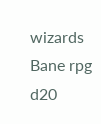wizards Bane rpg d20